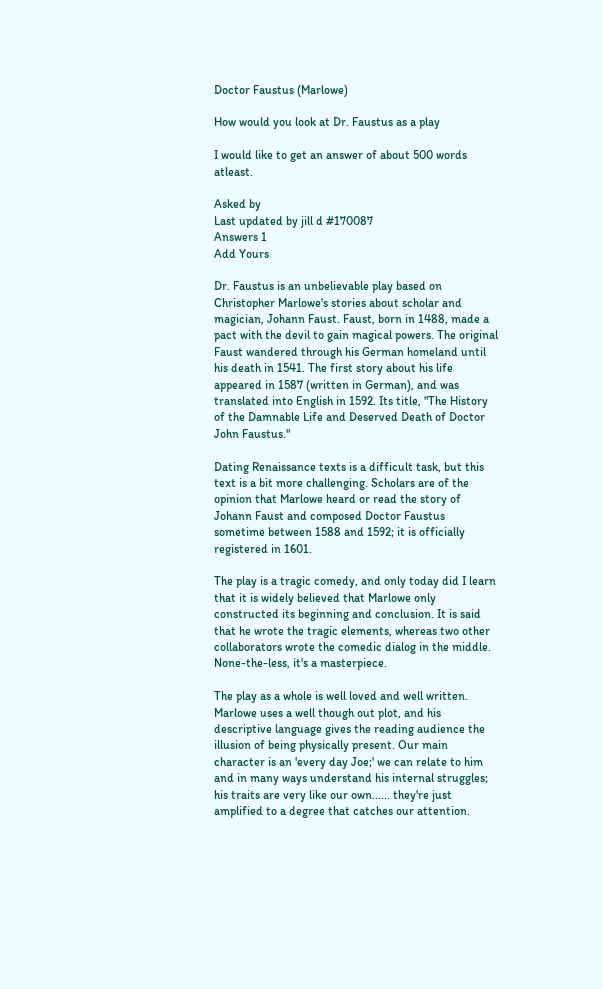Doctor Faustus (Marlowe)

How would you look at Dr. Faustus as a play

I would like to get an answer of about 500 words atleast.

Asked by
Last updated by jill d #170087
Answers 1
Add Yours

Dr. Faustus is an unbelievable play based on Christopher Marlowe's stories about scholar and magician, Johann Faust. Faust, born in 1488, made a pact with the devil to gain magical powers. The original Faust wandered through his German homeland until his death in 1541. The first story about his life appeared in 1587 (written in German), and was translated into English in 1592. Its title, "The History of the Damnable Life and Deserved Death of Doctor John Faustus."

Dating Renaissance texts is a difficult task, but this text is a bit more challenging. Scholars are of the opinion that Marlowe heard or read the story of Johann Faust and composed Doctor Faustus sometime between 1588 and 1592; it is officially registered in 1601.

The play is a tragic comedy, and only today did I learn that it is widely believed that Marlowe only constructed its beginning and conclusion. It is said that he wrote the tragic elements, whereas two other collaborators wrote the comedic dialog in the middle. None-the-less, it's a masterpiece.

The play as a whole is well loved and well written. Marlowe uses a well though out plot, and his descriptive language gives the reading audience the illusion of being physically present. Our main character is an 'every day Joe;' we can relate to him and in many ways understand his internal struggles; his traits are very like our own...... they're just amplified to a degree that catches our attention.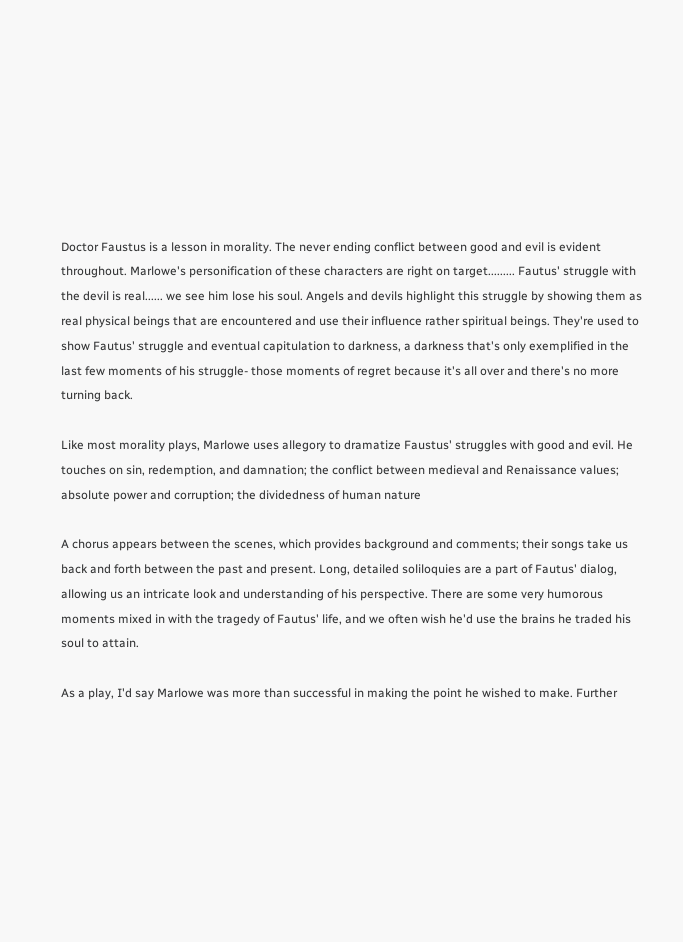Doctor Faustus is a lesson in morality. The never ending conflict between good and evil is evident throughout. Marlowe's personification of these characters are right on target......... Fautus' struggle with the devil is real...... we see him lose his soul. Angels and devils highlight this struggle by showing them as real physical beings that are encountered and use their influence rather spiritual beings. They're used to show Fautus' struggle and eventual capitulation to darkness, a darkness that's only exemplified in the last few moments of his struggle- those moments of regret because it's all over and there's no more turning back.

Like most morality plays, Marlowe uses allegory to dramatize Faustus' struggles with good and evil. He touches on sin, redemption, and damnation; the conflict between medieval and Renaissance values; absolute power and corruption; the dividedness of human nature

A chorus appears between the scenes, which provides background and comments; their songs take us back and forth between the past and present. Long, detailed soliloquies are a part of Fautus' dialog, allowing us an intricate look and understanding of his perspective. There are some very humorous moments mixed in with the tragedy of Fautus' life, and we often wish he'd use the brains he traded his soul to attain.

As a play, I'd say Marlowe was more than successful in making the point he wished to make. Further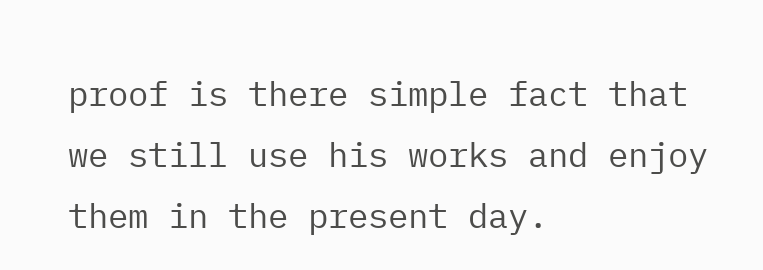proof is there simple fact that we still use his works and enjoy them in the present day.